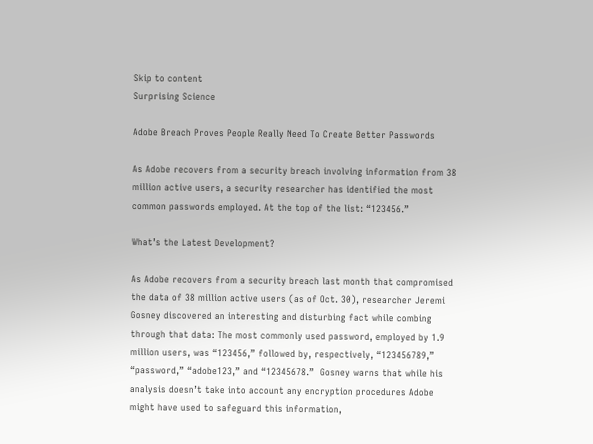Skip to content
Surprising Science

Adobe Breach Proves People Really Need To Create Better Passwords

As Adobe recovers from a security breach involving information from 38 million active users, a security researcher has identified the most common passwords employed. At the top of the list: “123456.”

What’s the Latest Development?

As Adobe recovers from a security breach last month that compromised the data of 38 million active users (as of Oct. 30), researcher Jeremi Gosney discovered an interesting and disturbing fact while combing through that data: The most commonly used password, employed by 1.9 million users, was “123456,” followed by, respectively, “123456789,” “password,” “adobe123,” and “12345678.”  Gosney warns that while his analysis doesn’t take into account any encryption procedures Adobe might have used to safeguard this information,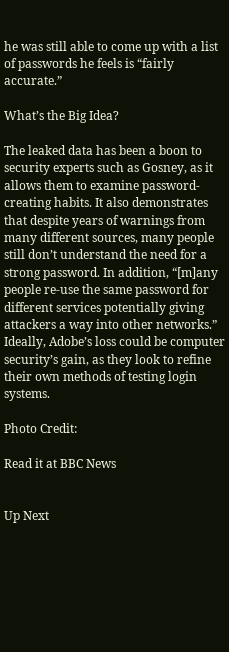he was still able to come up with a list of passwords he feels is “fairly accurate.”

What’s the Big Idea?

The leaked data has been a boon to security experts such as Gosney, as it allows them to examine password-creating habits. It also demonstrates that despite years of warnings from many different sources, many people still don’t understand the need for a strong password. In addition, “[m]any people re-use the same password for different services potentially giving attackers a way into other networks.” Ideally, Adobe’s loss could be computer security’s gain, as they look to refine their own methods of testing login systems.

Photo Credit:

Read it at BBC News


Up Next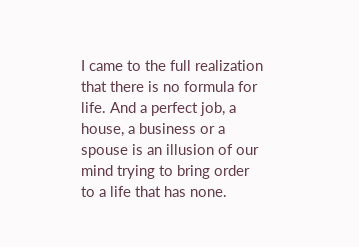I came to the full realization that there is no formula for life. And a perfect job, a house, a business or a spouse is an illusion of our mind trying to bring order to a life that has none.